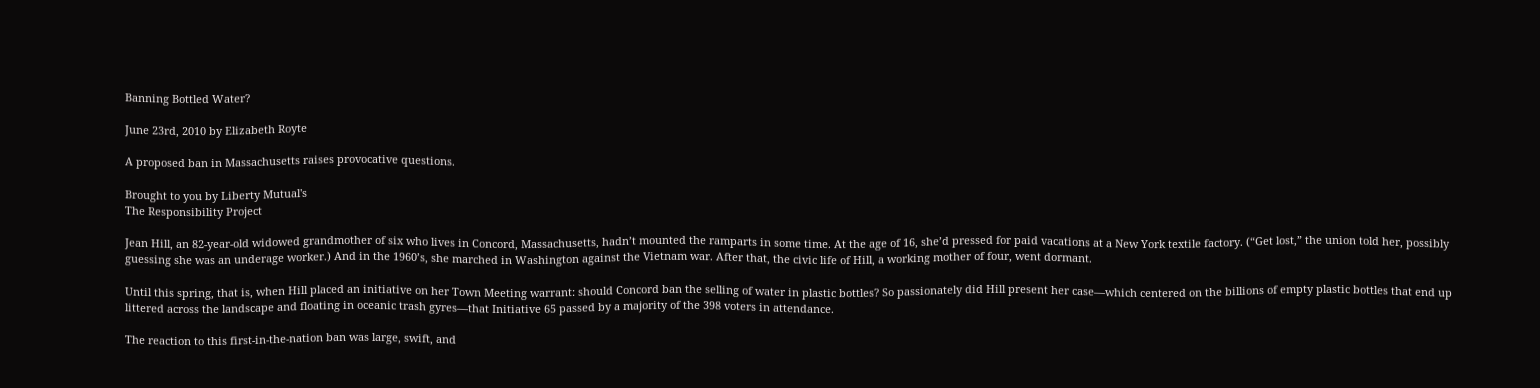Banning Bottled Water?

June 23rd, 2010 by Elizabeth Royte

A proposed ban in Massachusetts raises provocative questions.

Brought to you by Liberty Mutual's
The Responsibility Project

Jean Hill, an 82-year-old widowed grandmother of six who lives in Concord, Massachusetts, hadn’t mounted the ramparts in some time. At the age of 16, she’d pressed for paid vacations at a New York textile factory. (“Get lost,” the union told her, possibly guessing she was an underage worker.) And in the 1960’s, she marched in Washington against the Vietnam war. After that, the civic life of Hill, a working mother of four, went dormant.

Until this spring, that is, when Hill placed an initiative on her Town Meeting warrant: should Concord ban the selling of water in plastic bottles? So passionately did Hill present her case—which centered on the billions of empty plastic bottles that end up littered across the landscape and floating in oceanic trash gyres—that Initiative 65 passed by a majority of the 398 voters in attendance.

The reaction to this first-in-the-nation ban was large, swift, and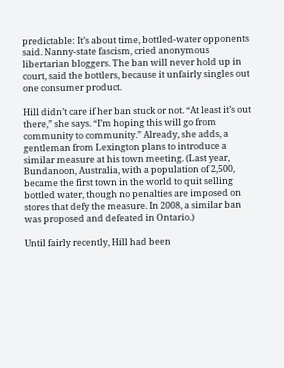predictable: It’s about time, bottled-water opponents said. Nanny-state fascism, cried anonymous libertarian bloggers. The ban will never hold up in court, said the bottlers, because it unfairly singles out one consumer product.

Hill didn’t care if her ban stuck or not. “At least it’s out there,” she says. “I’m hoping this will go from community to community.” Already, she adds, a gentleman from Lexington plans to introduce a similar measure at his town meeting. (Last year, Bundanoon, Australia, with a population of 2,500, became the first town in the world to quit selling bottled water, though no penalties are imposed on stores that defy the measure. In 2008, a similar ban was proposed and defeated in Ontario.)

Until fairly recently, Hill had been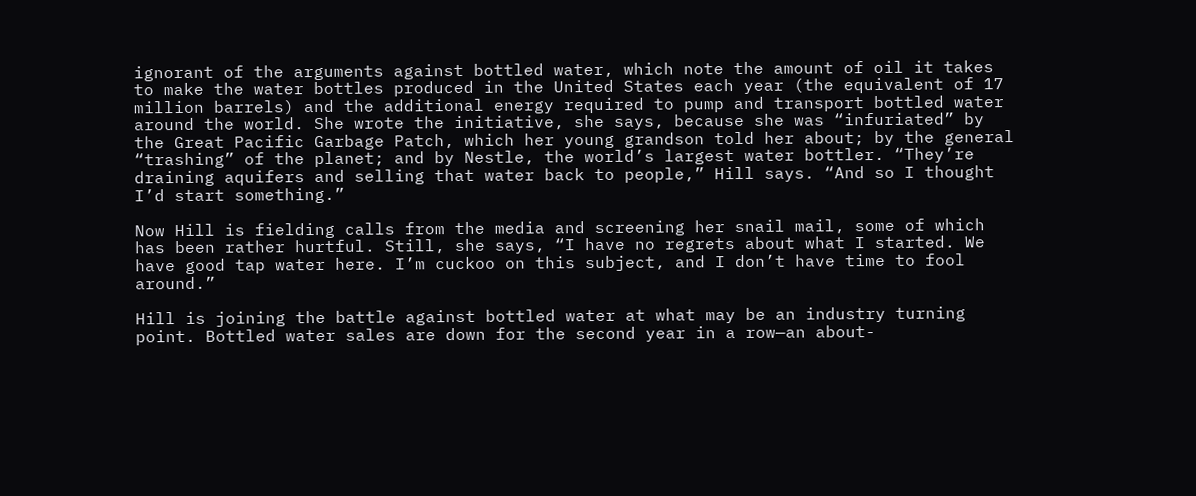ignorant of the arguments against bottled water, which note the amount of oil it takes to make the water bottles produced in the United States each year (the equivalent of 17 million barrels) and the additional energy required to pump and transport bottled water around the world. She wrote the initiative, she says, because she was “infuriated” by the Great Pacific Garbage Patch, which her young grandson told her about; by the general “trashing” of the planet; and by Nestle, the world’s largest water bottler. “They’re draining aquifers and selling that water back to people,” Hill says. “And so I thought I’d start something.”

Now Hill is fielding calls from the media and screening her snail mail, some of which has been rather hurtful. Still, she says, “I have no regrets about what I started. We have good tap water here. I’m cuckoo on this subject, and I don’t have time to fool around.”

Hill is joining the battle against bottled water at what may be an industry turning point. Bottled water sales are down for the second year in a row—an about-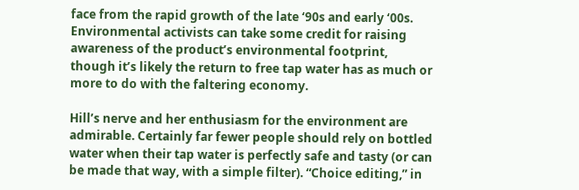face from the rapid growth of the late ‘90s and early ‘00s. Environmental activists can take some credit for raising awareness of the product’s environmental footprint, though it’s likely the return to free tap water has as much or more to do with the faltering economy.

Hill’s nerve and her enthusiasm for the environment are admirable. Certainly far fewer people should rely on bottled water when their tap water is perfectly safe and tasty (or can be made that way, with a simple filter). “Choice editing,” in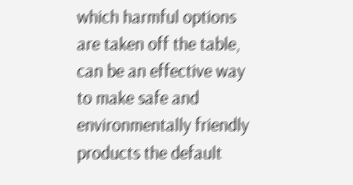which harmful options are taken off the table, can be an effective way to make safe and environmentally friendly products the default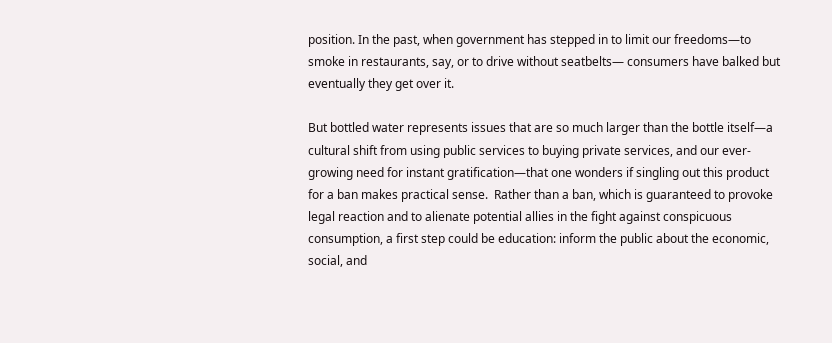position. In the past, when government has stepped in to limit our freedoms—to smoke in restaurants, say, or to drive without seatbelts— consumers have balked but eventually they get over it.

But bottled water represents issues that are so much larger than the bottle itself—a cultural shift from using public services to buying private services, and our ever-growing need for instant gratification—that one wonders if singling out this product for a ban makes practical sense.  Rather than a ban, which is guaranteed to provoke legal reaction and to alienate potential allies in the fight against conspicuous consumption, a first step could be education: inform the public about the economic, social, and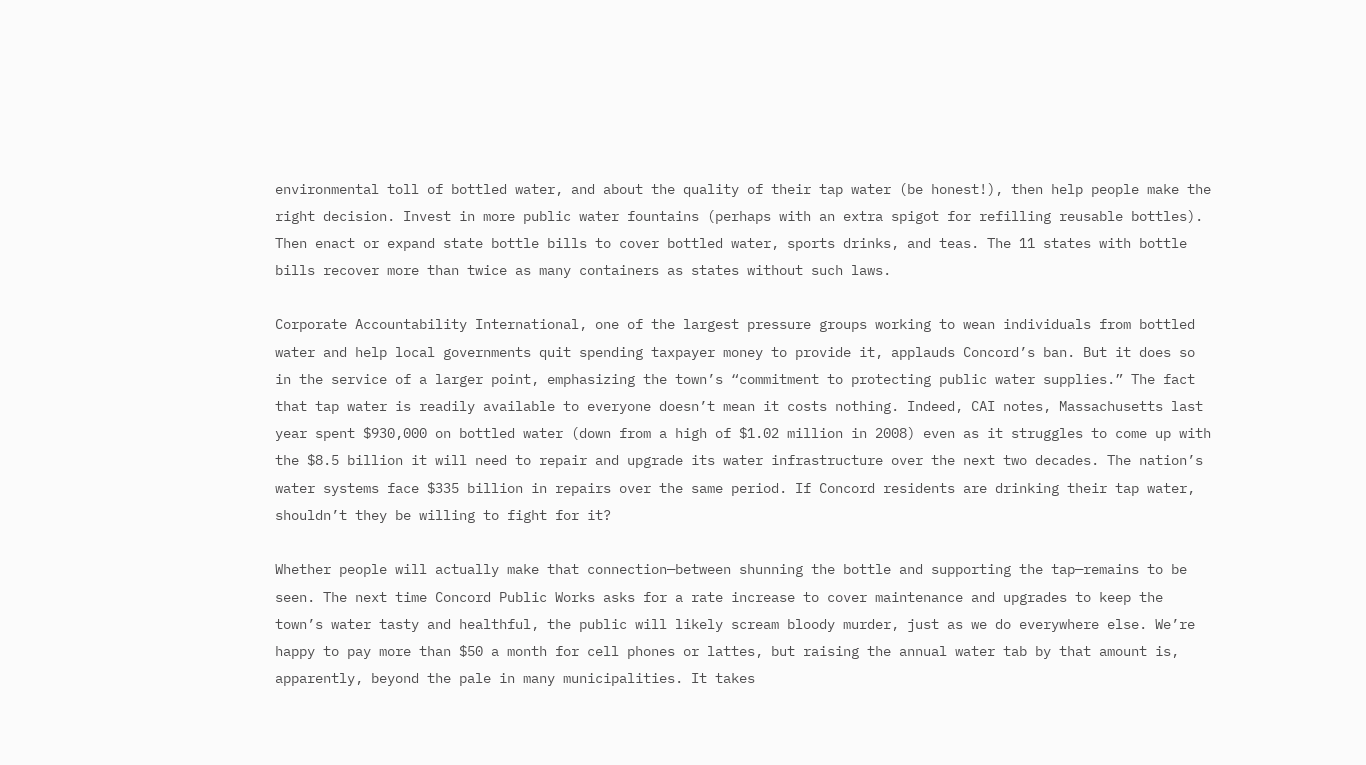environmental toll of bottled water, and about the quality of their tap water (be honest!), then help people make the right decision. Invest in more public water fountains (perhaps with an extra spigot for refilling reusable bottles). Then enact or expand state bottle bills to cover bottled water, sports drinks, and teas. The 11 states with bottle bills recover more than twice as many containers as states without such laws.

Corporate Accountability International, one of the largest pressure groups working to wean individuals from bottled water and help local governments quit spending taxpayer money to provide it, applauds Concord’s ban. But it does so in the service of a larger point, emphasizing the town’s “commitment to protecting public water supplies.” The fact that tap water is readily available to everyone doesn’t mean it costs nothing. Indeed, CAI notes, Massachusetts last year spent $930,000 on bottled water (down from a high of $1.02 million in 2008) even as it struggles to come up with the $8.5 billion it will need to repair and upgrade its water infrastructure over the next two decades. The nation’s water systems face $335 billion in repairs over the same period. If Concord residents are drinking their tap water, shouldn’t they be willing to fight for it?

Whether people will actually make that connection—between shunning the bottle and supporting the tap—remains to be seen. The next time Concord Public Works asks for a rate increase to cover maintenance and upgrades to keep the town’s water tasty and healthful, the public will likely scream bloody murder, just as we do everywhere else. We’re happy to pay more than $50 a month for cell phones or lattes, but raising the annual water tab by that amount is, apparently, beyond the pale in many municipalities. It takes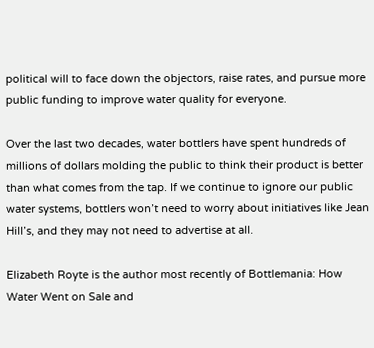political will to face down the objectors, raise rates, and pursue more public funding to improve water quality for everyone.

Over the last two decades, water bottlers have spent hundreds of millions of dollars molding the public to think their product is better than what comes from the tap. If we continue to ignore our public water systems, bottlers won’t need to worry about initiatives like Jean Hill’s, and they may not need to advertise at all.

Elizabeth Royte is the author most recently of Bottlemania: How Water Went on Sale and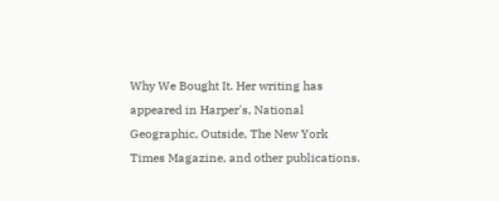Why We Bought It. Her writing has appeared in Harper's, National Geographic, Outside, The New York Times Magazine, and other publications.